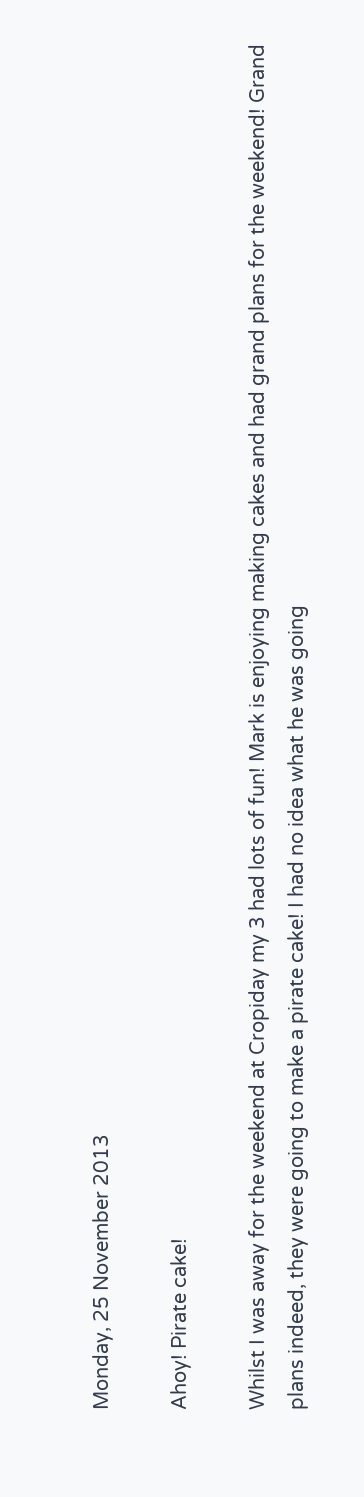Monday, 25 November 2013

Ahoy! Pirate cake!

Whilst I was away for the weekend at Cropiday my 3 had lots of fun! Mark is enjoying making cakes and had grand plans for the weekend! Grand plans indeed, they were going to make a pirate cake! I had no idea what he was going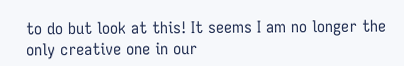to do but look at this! It seems I am no longer the only creative one in our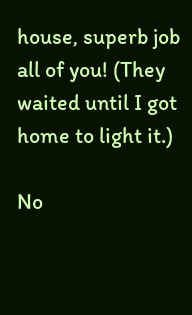house, superb job all of you! (They waited until I got home to light it.)

No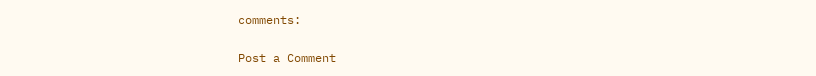comments:

Post a Comment